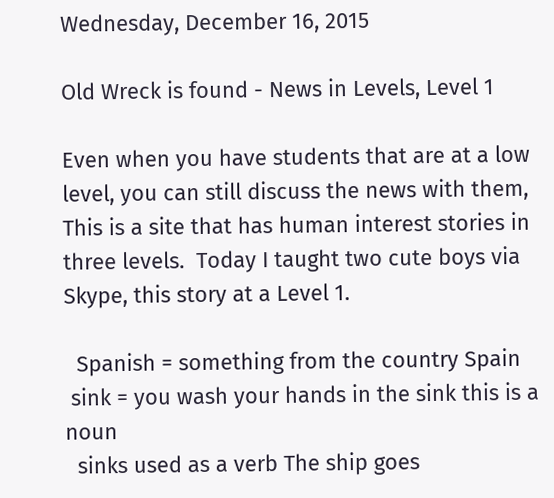Wednesday, December 16, 2015

Old Wreck is found - News in Levels, Level 1

Even when you have students that are at a low level, you can still discuss the news with them, This is a site that has human interest stories in three levels.  Today I taught two cute boys via Skype, this story at a Level 1.

  Spanish = something from the country Spain
 sink = you wash your hands in the sink this is a noun
  sinks used as a verb The ship goes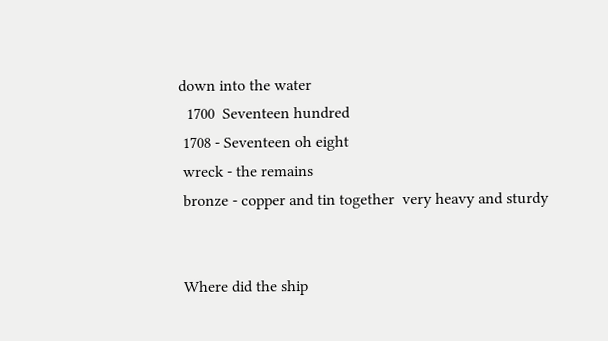down into the water
  1700  Seventeen hundred
 1708 - Seventeen oh eight
 wreck - the remains
 bronze - copper and tin together  very heavy and sturdy


 Where did the ship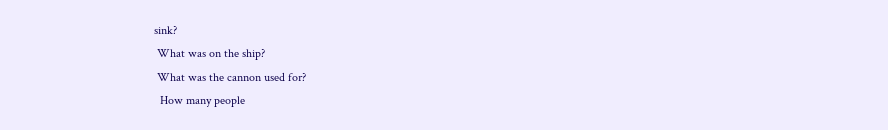sink?
 What was on the ship?
 What was the cannon used for?
  How many people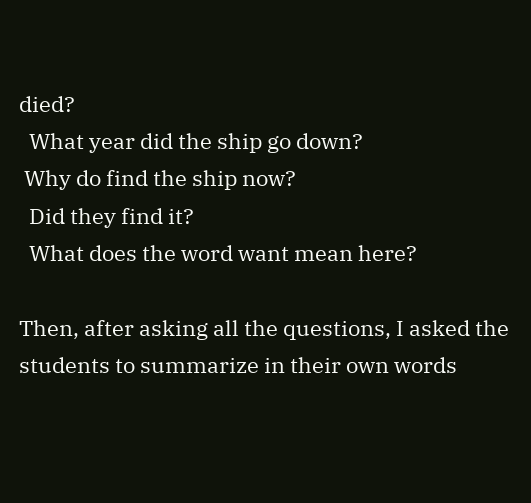died?
  What year did the ship go down?
 Why do find the ship now?
  Did they find it?
  What does the word want mean here?

Then, after asking all the questions, I asked the students to summarize in their own words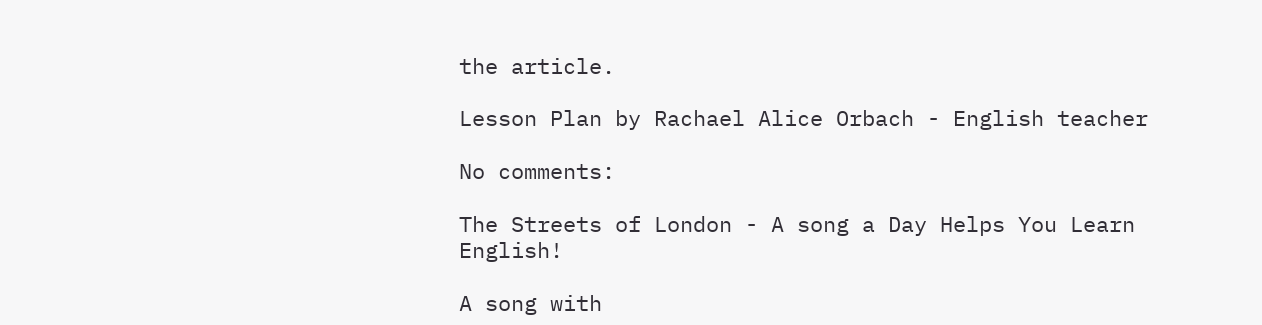the article.

Lesson Plan by Rachael Alice Orbach - English teacher

No comments:

The Streets of London - A song a Day Helps You Learn English!

A song with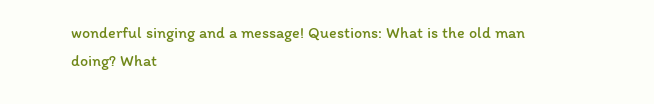wonderful singing and a message! Questions: What is the old man doing? What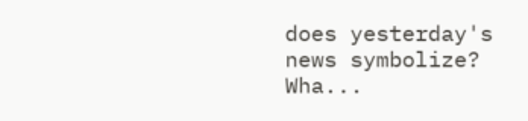does yesterday's news symbolize? Wha...